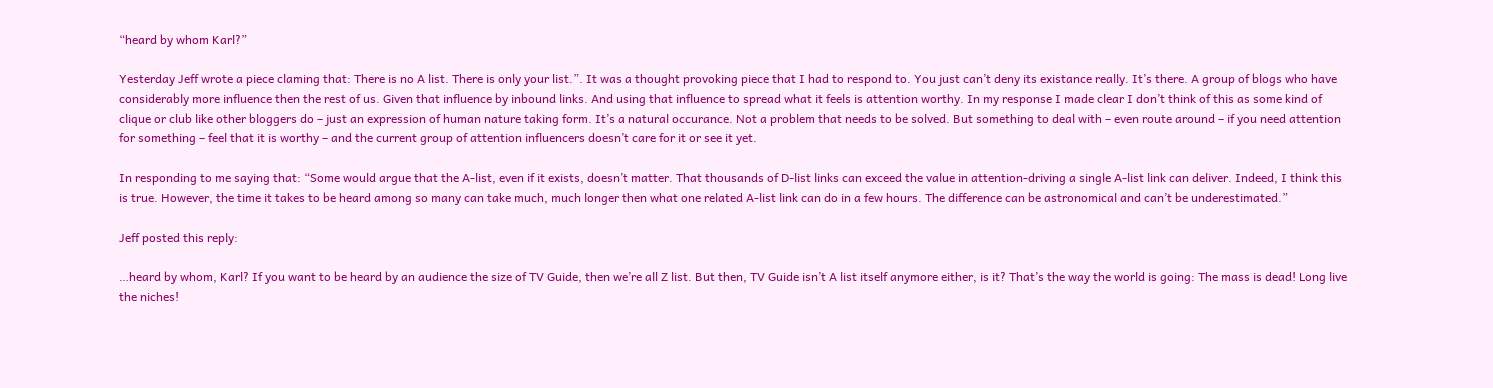“heard by whom Karl?”

Yesterday Jeff wrote a piece claming that: There is no A list. There is only your list.”. It was a thought provoking piece that I had to respond to. You just can’t deny its existance really. It’s there. A group of blogs who have considerably more influence then the rest of us. Given that influence by inbound links. And using that influence to spread what it feels is attention worthy. In my response I made clear I don’t think of this as some kind of clique or club like other bloggers do – just an expression of human nature taking form. It’s a natural occurance. Not a problem that needs to be solved. But something to deal with – even route around – if you need attention for something – feel that it is worthy – and the current group of attention influencers doesn’t care for it or see it yet.

In responding to me saying that: “Some would argue that the A-list, even if it exists, doesn’t matter. That thousands of D-list links can exceed the value in attention-driving a single A-list link can deliver. Indeed, I think this is true. However, the time it takes to be heard among so many can take much, much longer then what one related A-list link can do in a few hours. The difference can be astronomical and can’t be underestimated.”

Jeff posted this reply:

…heard by whom, Karl? If you want to be heard by an audience the size of TV Guide, then we’re all Z list. But then, TV Guide isn’t A list itself anymore either, is it? That’s the way the world is going: The mass is dead! Long live the niches!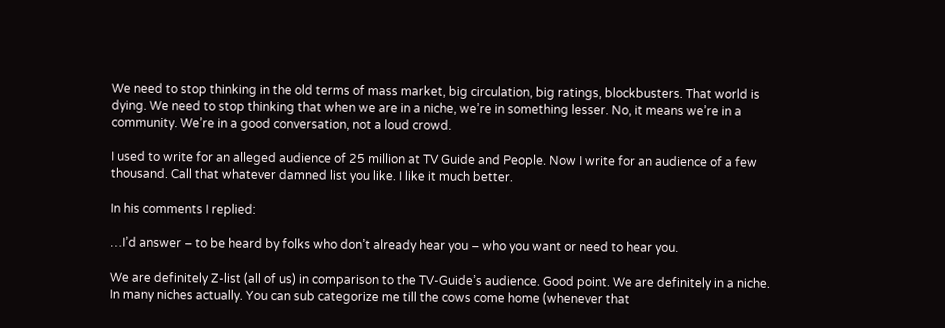We need to stop thinking in the old terms of mass market, big circulation, big ratings, blockbusters. That world is dying. We need to stop thinking that when we are in a niche, we’re in something lesser. No, it means we’re in a community. We’re in a good conversation, not a loud crowd.

I used to write for an alleged audience of 25 million at TV Guide and People. Now I write for an audience of a few thousand. Call that whatever damned list you like. I like it much better.

In his comments I replied:

…I’d answer – to be heard by folks who don’t already hear you – who you want or need to hear you.

We are definitely Z-list (all of us) in comparison to the TV-Guide’s audience. Good point. We are definitely in a niche. In many niches actually. You can sub categorize me till the cows come home (whenever that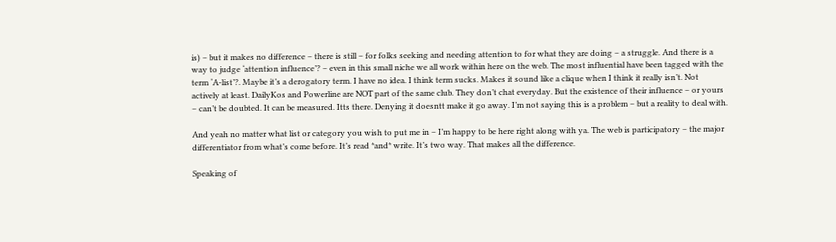is) – but it makes no difference – there is still – for folks seeking and needing attention to for what they are doing – a struggle. And there is a way to judge ‘attention influence’? – even in this small niche we all work within here on the web. The most influential have been tagged with the term ‘A-list’?. Maybe it’s a derogatory term. I have no idea. I think term sucks. Makes it sound like a clique when I think it really isn’t. Not actively at least. DailyKos and Powerline are NOT part of the same club. They don’t chat everyday. But the existence of their influence – or yours – can’t be doubted. It can be measured. Itts there. Denying it doesntt make it go away. I’m not saying this is a problem – but a reality to deal with.

And yeah no matter what list or category you wish to put me in – I’m happy to be here right along with ya. The web is participatory – the major differentiator from what’s come before. It’s read *and* write. It’s two way. That makes all the difference.

Speaking of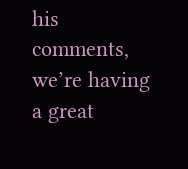his comments, we’re having a great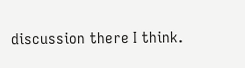discussion there I think.